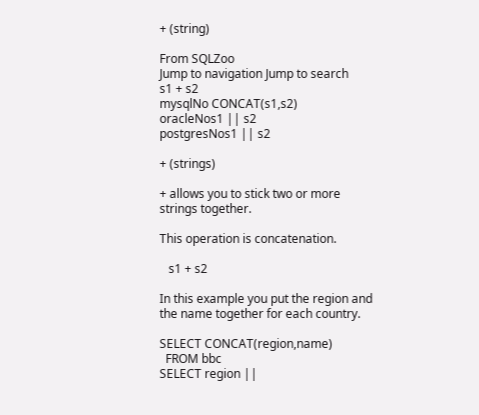+ (string)

From SQLZoo
Jump to navigation Jump to search
s1 + s2
mysqlNo CONCAT(s1,s2)
oracleNos1 || s2
postgresNos1 || s2

+ (strings)

+ allows you to stick two or more strings together.

This operation is concatenation.

   s1 + s2

In this example you put the region and the name together for each country.

SELECT CONCAT(region,name)
  FROM bbc
SELECT region ||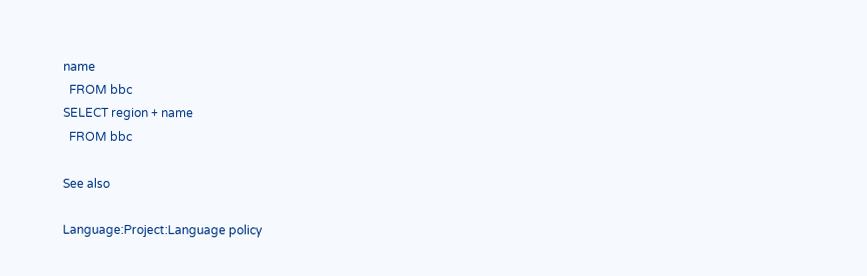name
  FROM bbc
SELECT region + name
  FROM bbc

See also

Language:Project:Language policy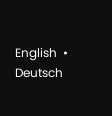English  • Deutsch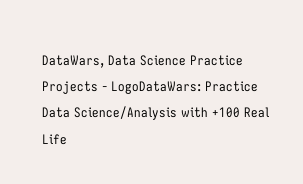DataWars, Data Science Practice Projects - LogoDataWars: Practice Data Science/Analysis with +100 Real Life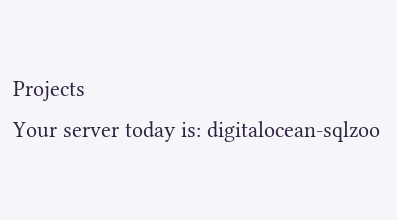Projects
Your server today is: digitalocean-sqlzoo